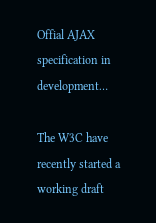Offial AJAX specification in development…

The W3C have recently started a working draft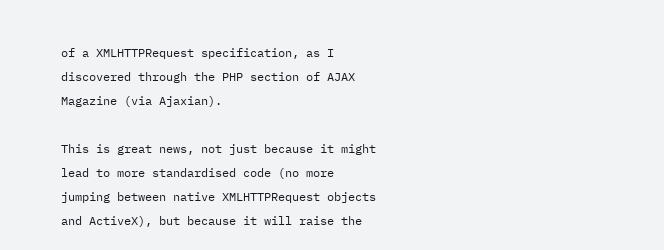of a XMLHTTPRequest specification, as I discovered through the PHP section of AJAX Magazine (via Ajaxian).

This is great news, not just because it might lead to more standardised code (no more jumping between native XMLHTTPRequest objects and ActiveX), but because it will raise the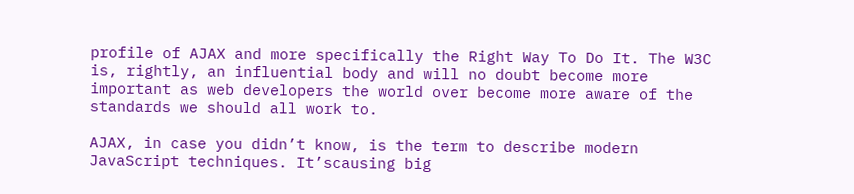profile of AJAX and more specifically the Right Way To Do It. The W3C is, rightly, an influential body and will no doubt become more important as web developers the world over become more aware of the standards we should all work to.

AJAX, in case you didn’t know, is the term to describe modern JavaScript techniques. It’scausing big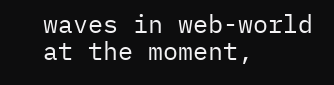waves in web-world at the moment,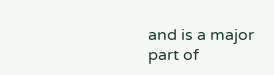and is a major part of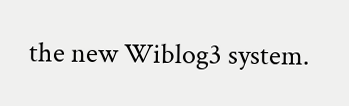the new Wiblog3 system.